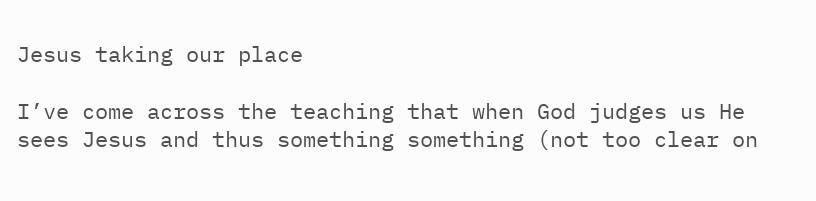Jesus taking our place

I’ve come across the teaching that when God judges us He sees Jesus and thus something something (not too clear on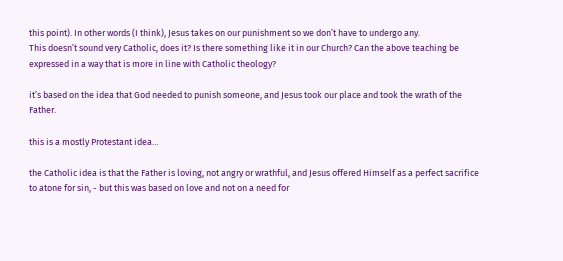this point). In other words (I think), Jesus takes on our punishment so we don’t have to undergo any.
This doesn’t sound very Catholic, does it? Is there something like it in our Church? Can the above teaching be expressed in a way that is more in line with Catholic theology?

it’s based on the idea that God needed to punish someone, and Jesus took our place and took the wrath of the Father.

this is a mostly Protestant idea…

the Catholic idea is that the Father is loving, not angry or wrathful, and Jesus offered Himself as a perfect sacrifice to atone for sin, - but this was based on love and not on a need for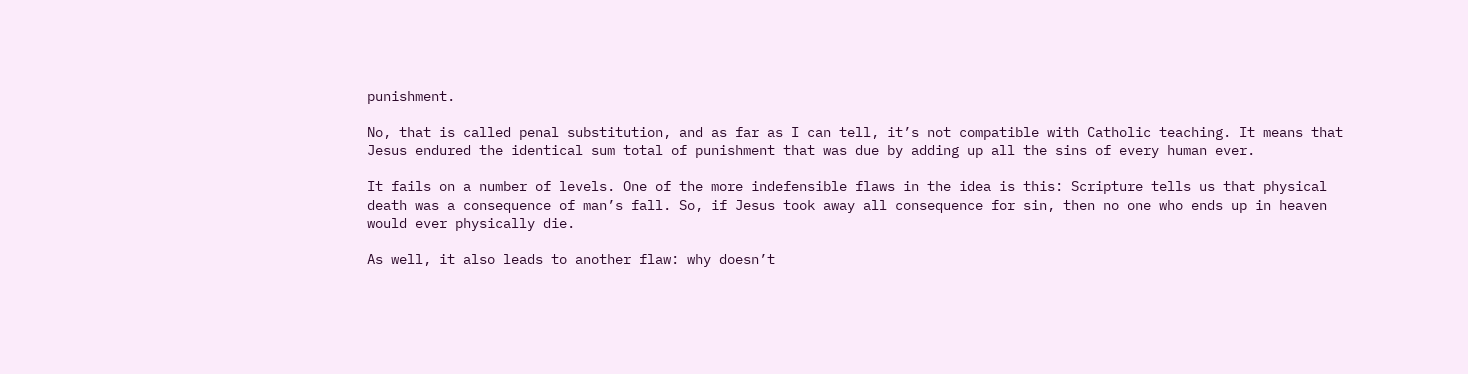punishment.

No, that is called penal substitution, and as far as I can tell, it’s not compatible with Catholic teaching. It means that Jesus endured the identical sum total of punishment that was due by adding up all the sins of every human ever.

It fails on a number of levels. One of the more indefensible flaws in the idea is this: Scripture tells us that physical death was a consequence of man’s fall. So, if Jesus took away all consequence for sin, then no one who ends up in heaven would ever physically die.

As well, it also leads to another flaw: why doesn’t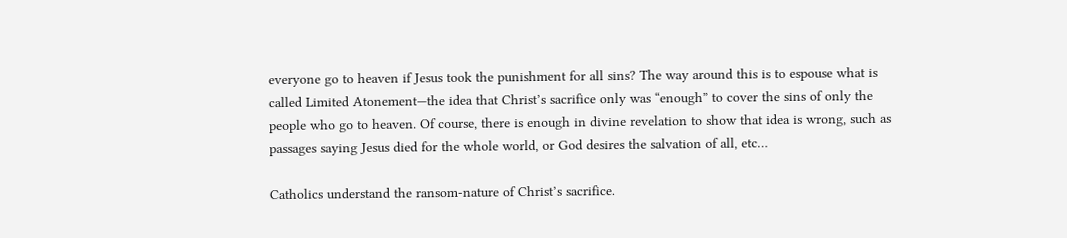everyone go to heaven if Jesus took the punishment for all sins? The way around this is to espouse what is called Limited Atonement—the idea that Christ’s sacrifice only was “enough” to cover the sins of only the people who go to heaven. Of course, there is enough in divine revelation to show that idea is wrong, such as passages saying Jesus died for the whole world, or God desires the salvation of all, etc…

Catholics understand the ransom-nature of Christ’s sacrifice.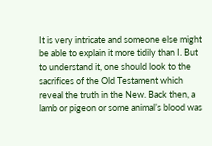It is very intricate and someone else might be able to explain it more tidily than I. But to understand it, one should look to the sacrifices of the Old Testament which reveal the truth in the New. Back then, a lamb or pigeon or some animal’s blood was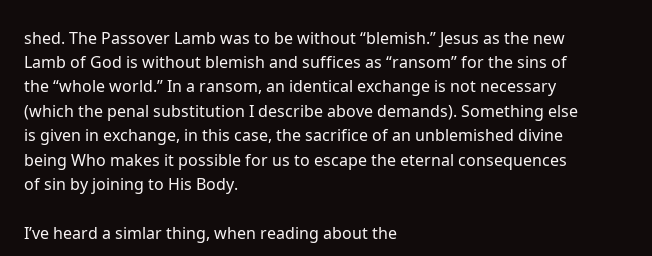shed. The Passover Lamb was to be without “blemish.” Jesus as the new Lamb of God is without blemish and suffices as “ransom” for the sins of the “whole world.” In a ransom, an identical exchange is not necessary (which the penal substitution I describe above demands). Something else is given in exchange, in this case, the sacrifice of an unblemished divine being Who makes it possible for us to escape the eternal consequences of sin by joining to His Body.

I’ve heard a simlar thing, when reading about the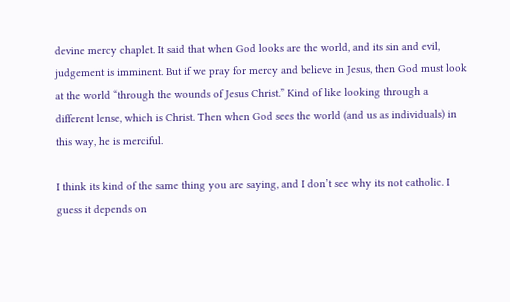devine mercy chaplet. It said that when God looks are the world, and its sin and evil, judgement is imminent. But if we pray for mercy and believe in Jesus, then God must look at the world “through the wounds of Jesus Christ.” Kind of like looking through a different lense, which is Christ. Then when God sees the world (and us as individuals) in this way, he is merciful.

I think its kind of the same thing you are saying, and I don’t see why its not catholic. I guess it depends on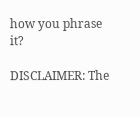how you phrase it?

DISCLAIMER: The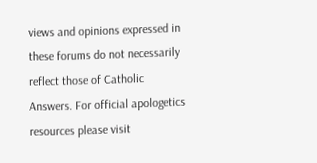views and opinions expressed in these forums do not necessarily reflect those of Catholic Answers. For official apologetics resources please visit